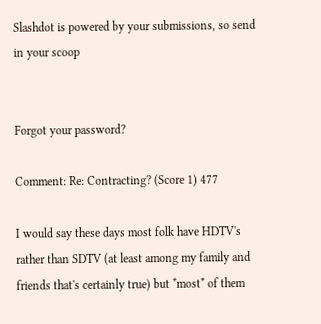Slashdot is powered by your submissions, so send in your scoop


Forgot your password?

Comment: Re: Contracting? (Score 1) 477

I would say these days most folk have HDTV's rather than SDTV (at least among my family and friends that's certainly true) but *most* of them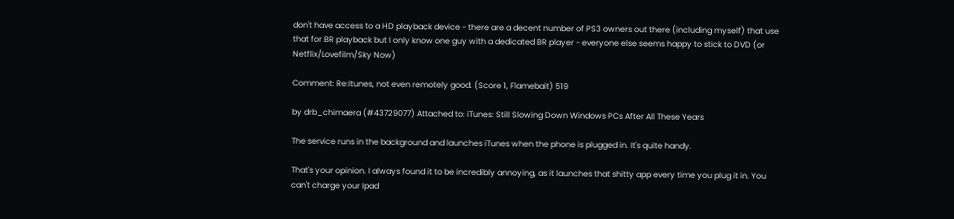don't have access to a HD playback device - there are a decent number of PS3 owners out there (including myself) that use that for BR playback but I only know one guy with a dedicated BR player - everyone else seems happy to stick to DVD (or Netflix/Lovefilm/Sky Now)

Comment: Re:Itunes, not even remotely good. (Score 1, Flamebait) 519

by drb_chimaera (#43729077) Attached to: iTunes: Still Slowing Down Windows PCs After All These Years

The service runs in the background and launches iTunes when the phone is plugged in. It's quite handy.

That's your opinion. I always found it to be incredibly annoying, as it launches that shitty app every time you plug it in. You can't charge your Ipad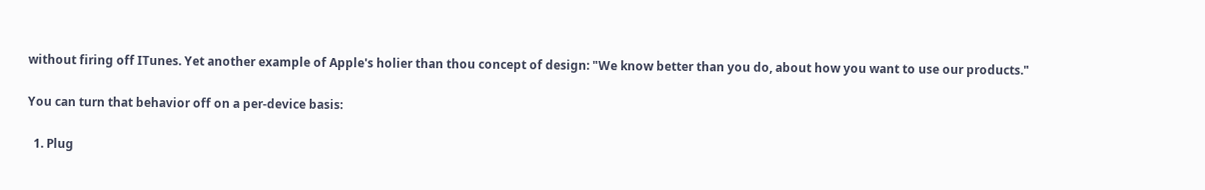without firing off ITunes. Yet another example of Apple's holier than thou concept of design: "We know better than you do, about how you want to use our products."

You can turn that behavior off on a per-device basis:

  1. Plug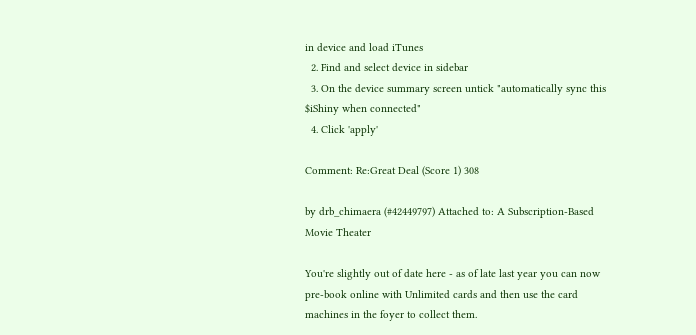in device and load iTunes
  2. Find and select device in sidebar
  3. On the device summary screen untick "automatically sync this $iShiny when connected"
  4. Click 'apply'

Comment: Re:Great Deal (Score 1) 308

by drb_chimaera (#42449797) Attached to: A Subscription-Based Movie Theater

You're slightly out of date here - as of late last year you can now pre-book online with Unlimited cards and then use the card machines in the foyer to collect them.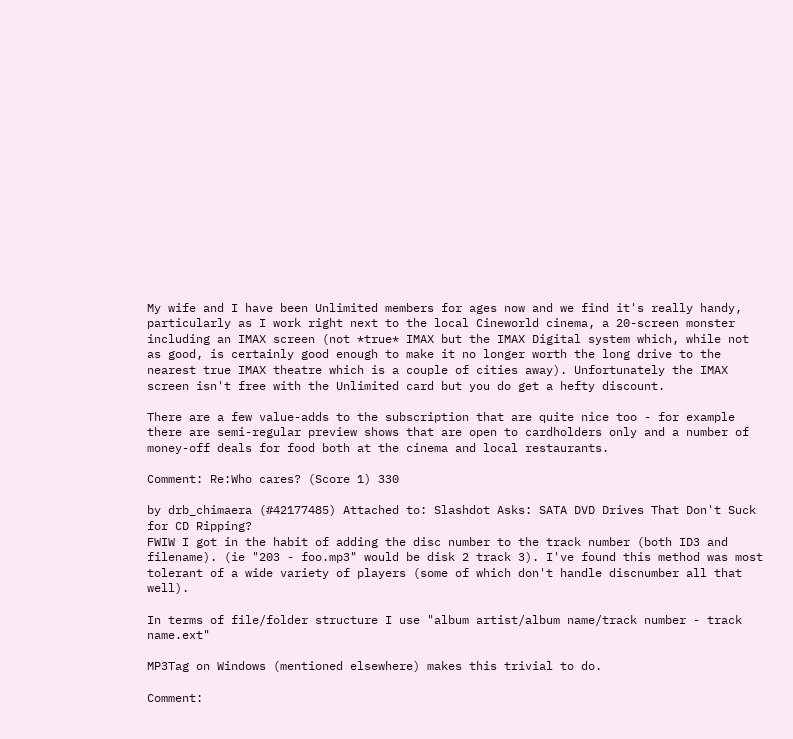My wife and I have been Unlimited members for ages now and we find it's really handy, particularly as I work right next to the local Cineworld cinema, a 20-screen monster including an IMAX screen (not *true* IMAX but the IMAX Digital system which, while not as good, is certainly good enough to make it no longer worth the long drive to the nearest true IMAX theatre which is a couple of cities away). Unfortunately the IMAX screen isn't free with the Unlimited card but you do get a hefty discount.

There are a few value-adds to the subscription that are quite nice too - for example there are semi-regular preview shows that are open to cardholders only and a number of money-off deals for food both at the cinema and local restaurants.

Comment: Re:Who cares? (Score 1) 330

by drb_chimaera (#42177485) Attached to: Slashdot Asks: SATA DVD Drives That Don't Suck for CD Ripping?
FWIW I got in the habit of adding the disc number to the track number (both ID3 and filename). (ie "203 - foo.mp3" would be disk 2 track 3). I've found this method was most tolerant of a wide variety of players (some of which don't handle discnumber all that well).

In terms of file/folder structure I use "album artist/album name/track number - track name.ext"

MP3Tag on Windows (mentioned elsewhere) makes this trivial to do.

Comment: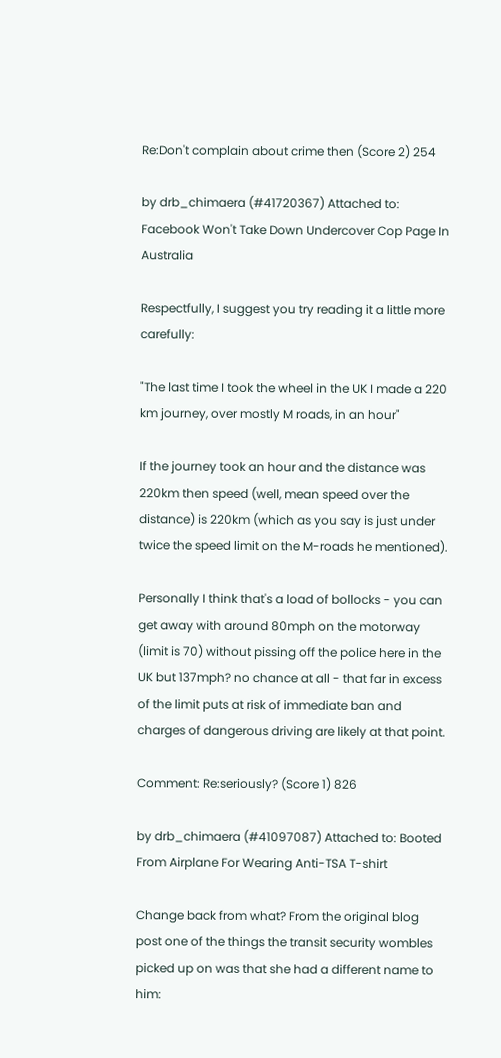Re:Don't complain about crime then (Score 2) 254

by drb_chimaera (#41720367) Attached to: Facebook Won't Take Down Undercover Cop Page In Australia

Respectfully, I suggest you try reading it a little more carefully:

"The last time I took the wheel in the UK I made a 220 km journey, over mostly M roads, in an hour"

If the journey took an hour and the distance was 220km then speed (well, mean speed over the distance) is 220km (which as you say is just under twice the speed limit on the M-roads he mentioned).

Personally I think that's a load of bollocks - you can get away with around 80mph on the motorway (limit is 70) without pissing off the police here in the UK but 137mph? no chance at all - that far in excess of the limit puts at risk of immediate ban and charges of dangerous driving are likely at that point.

Comment: Re:seriously? (Score 1) 826

by drb_chimaera (#41097087) Attached to: Booted From Airplane For Wearing Anti-TSA T-shirt

Change back from what? From the original blog post one of the things the transit security wombles picked up on was that she had a different name to him: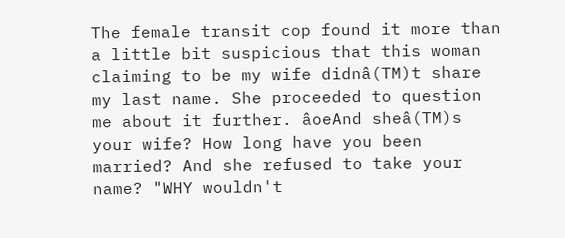The female transit cop found it more than a little bit suspicious that this woman claiming to be my wife didnâ(TM)t share my last name. She proceeded to question me about it further. âoeAnd sheâ(TM)s your wife? How long have you been married? And she refused to take your name? "WHY wouldn't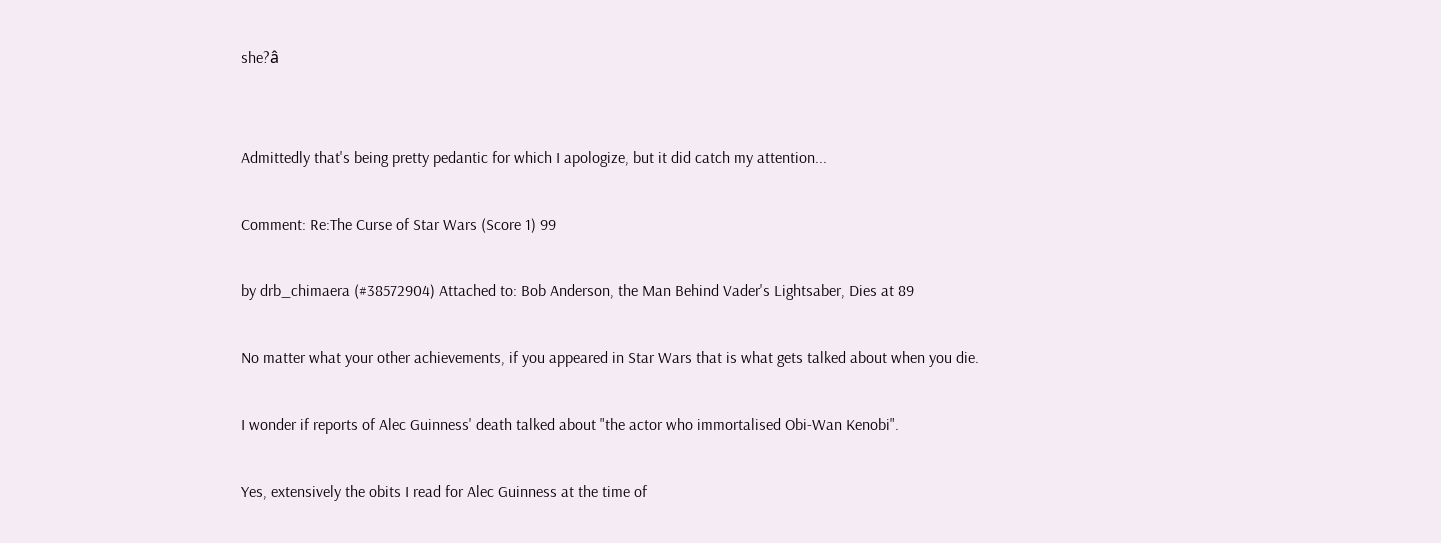she?â


Admittedly that's being pretty pedantic for which I apologize, but it did catch my attention...

Comment: Re:The Curse of Star Wars (Score 1) 99

by drb_chimaera (#38572904) Attached to: Bob Anderson, the Man Behind Vader's Lightsaber, Dies at 89

No matter what your other achievements, if you appeared in Star Wars that is what gets talked about when you die.

I wonder if reports of Alec Guinness' death talked about "the actor who immortalised Obi-Wan Kenobi".

Yes, extensively the obits I read for Alec Guinness at the time of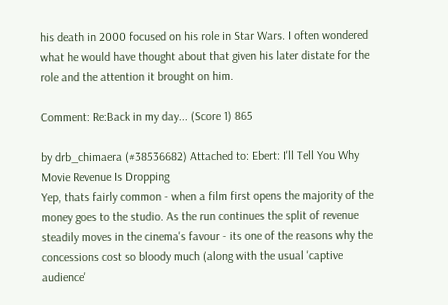his death in 2000 focused on his role in Star Wars. I often wondered what he would have thought about that given his later distate for the role and the attention it brought on him.

Comment: Re:Back in my day... (Score 1) 865

by drb_chimaera (#38536682) Attached to: Ebert: I'll Tell You Why Movie Revenue Is Dropping
Yep, thats fairly common - when a film first opens the majority of the money goes to the studio. As the run continues the split of revenue steadily moves in the cinema's favour - its one of the reasons why the concessions cost so bloody much (along with the usual 'captive audience'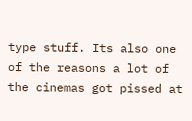type stuff. Its also one of the reasons a lot of the cinemas got pissed at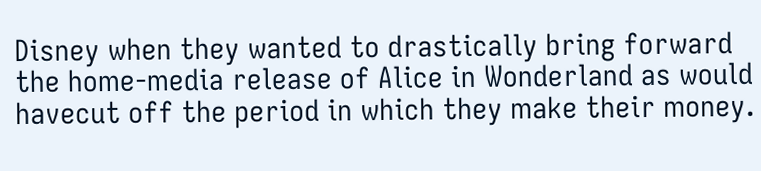Disney when they wanted to drastically bring forward the home-media release of Alice in Wonderland as would havecut off the period in which they make their money.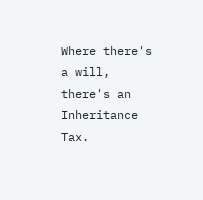Where there's a will, there's an Inheritance Tax.